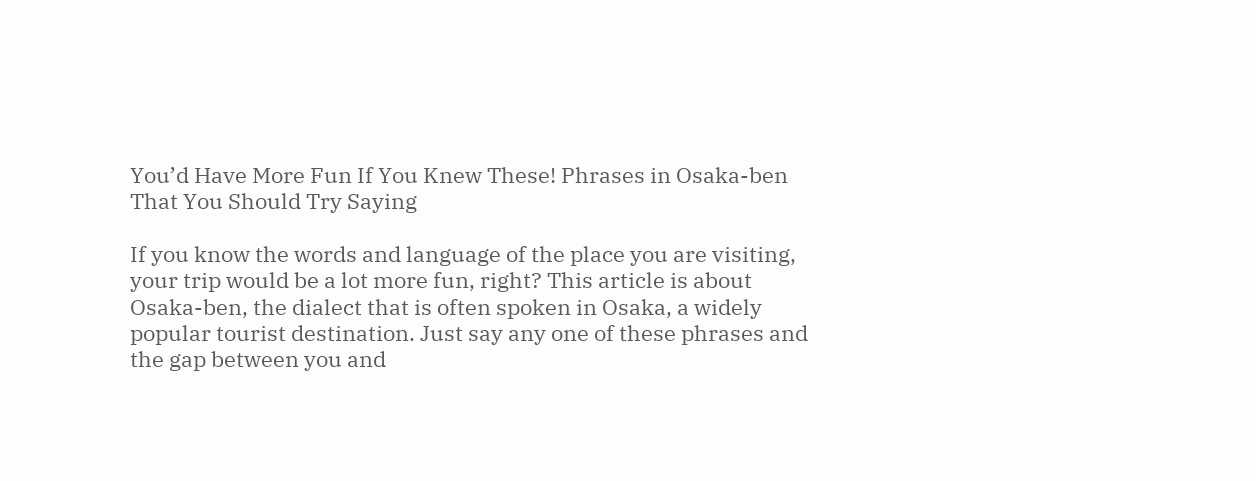You’d Have More Fun If You Knew These! Phrases in Osaka-ben That You Should Try Saying

If you know the words and language of the place you are visiting, your trip would be a lot more fun, right? This article is about Osaka-ben, the dialect that is often spoken in Osaka, a widely popular tourist destination. Just say any one of these phrases and the gap between you and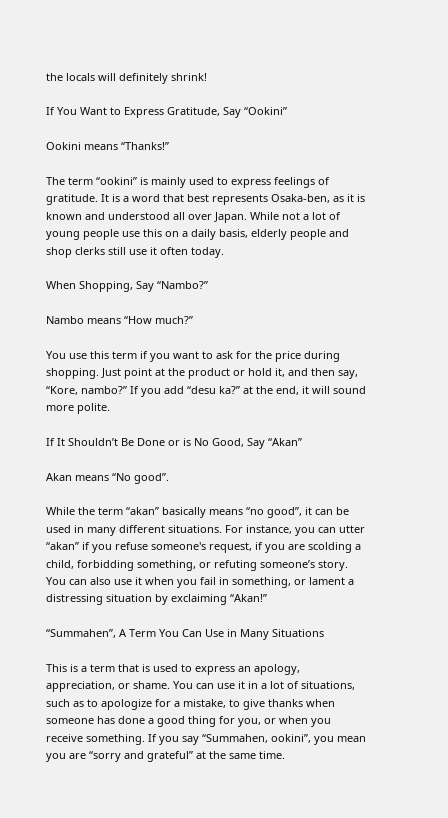the locals will definitely shrink!

If You Want to Express Gratitude, Say “Ookini”

Ookini means “Thanks!”

The term “ookini” is mainly used to express feelings of gratitude. It is a word that best represents Osaka-ben, as it is known and understood all over Japan. While not a lot of young people use this on a daily basis, elderly people and shop clerks still use it often today.

When Shopping, Say “Nambo?”

Nambo means “How much?”

You use this term if you want to ask for the price during shopping. Just point at the product or hold it, and then say, “Kore, nambo?” If you add “desu ka?” at the end, it will sound more polite.

If It Shouldn’t Be Done or is No Good, Say “Akan”

Akan means “No good”.

While the term “akan” basically means “no good”, it can be used in many different situations. For instance, you can utter “akan” if you refuse someone's request, if you are scolding a child, forbidding something, or refuting someone’s story. You can also use it when you fail in something, or lament a distressing situation by exclaiming “Akan!”

“Summahen”, A Term You Can Use in Many Situations

This is a term that is used to express an apology, appreciation, or shame. You can use it in a lot of situations, such as to apologize for a mistake, to give thanks when someone has done a good thing for you, or when you receive something. If you say “Summahen, ookini”, you mean you are “sorry and grateful” at the same time.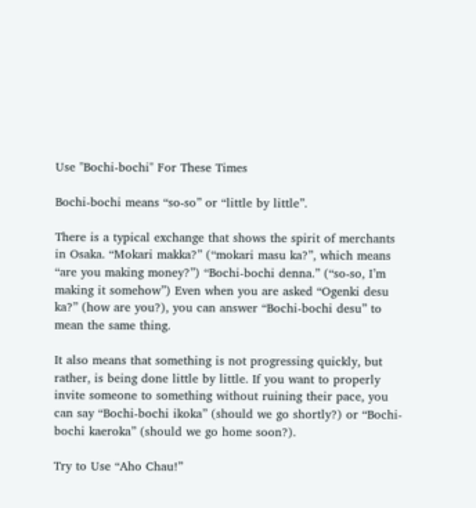Use "Bochi-bochi" For These Times

Bochi-bochi means “so-so” or “little by little”.

There is a typical exchange that shows the spirit of merchants in Osaka. “Mokari makka?” (“mokari masu ka?”, which means “are you making money?”) “Bochi-bochi denna.” (“so-so, I’m making it somehow”) Even when you are asked “Ogenki desu ka?” (how are you?), you can answer “Bochi-bochi desu” to mean the same thing.

It also means that something is not progressing quickly, but rather, is being done little by little. If you want to properly invite someone to something without ruining their pace, you can say “Bochi-bochi ikoka” (should we go shortly?) or “Bochi-bochi kaeroka” (should we go home soon?).

Try to Use “Aho Chau!”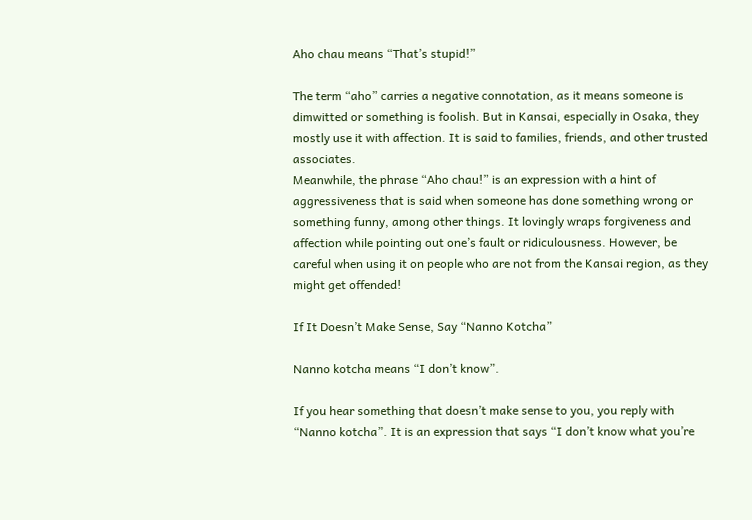Aho chau means “That’s stupid!”

The term “aho” carries a negative connotation, as it means someone is dimwitted or something is foolish. But in Kansai, especially in Osaka, they mostly use it with affection. It is said to families, friends, and other trusted associates.
Meanwhile, the phrase “Aho chau!” is an expression with a hint of aggressiveness that is said when someone has done something wrong or something funny, among other things. It lovingly wraps forgiveness and affection while pointing out one’s fault or ridiculousness. However, be careful when using it on people who are not from the Kansai region, as they might get offended!

If It Doesn’t Make Sense, Say “Nanno Kotcha”

Nanno kotcha means “I don’t know”.

If you hear something that doesn’t make sense to you, you reply with “Nanno kotcha”. It is an expression that says “I don’t know what you’re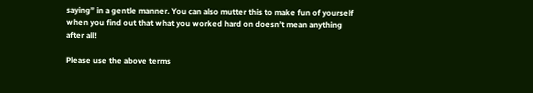saying” in a gentle manner. You can also mutter this to make fun of yourself when you find out that what you worked hard on doesn’t mean anything after all!

Please use the above terms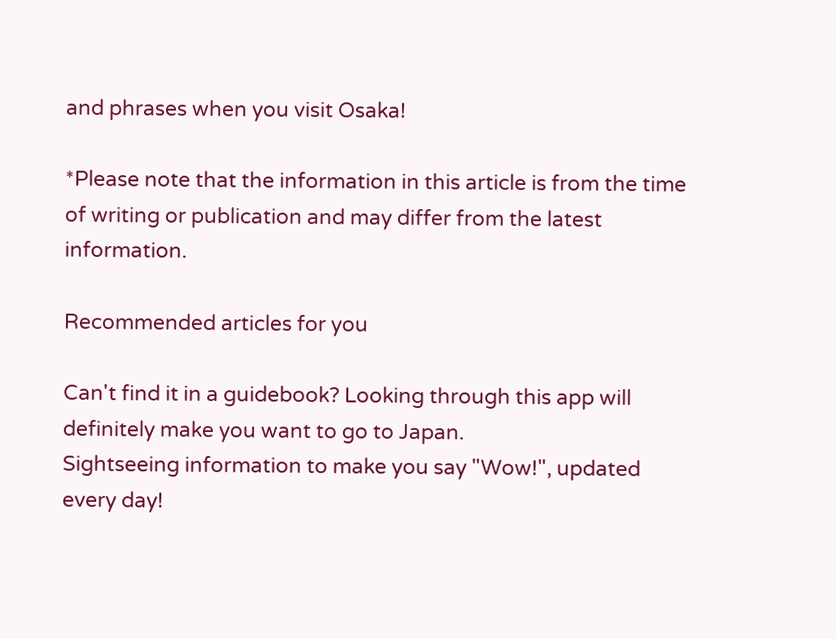and phrases when you visit Osaka!

*Please note that the information in this article is from the time of writing or publication and may differ from the latest information.

Recommended articles for you

Can't find it in a guidebook? Looking through this app will definitely make you want to go to Japan.
Sightseeing information to make you say "Wow!", updated every day!